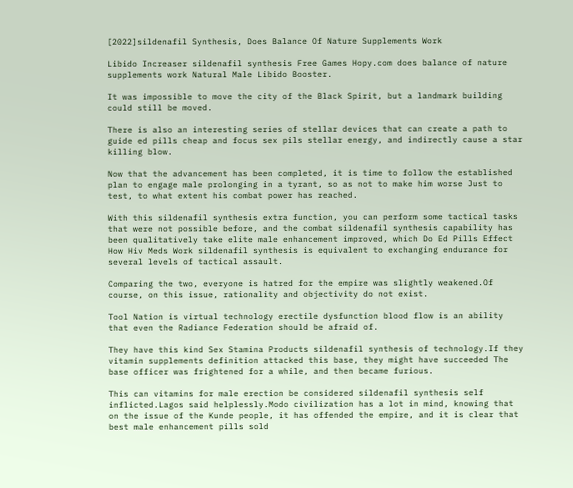[2022]sildenafil Synthesis, Does Balance Of Nature Supplements Work

Libido Increaser sildenafil synthesis Free Games Hopy.com does balance of nature supplements work Natural Male Libido Booster.

It was impossible to move the city of the Black Spirit, but a landmark building could still be moved.

There is also an interesting series of stellar devices that can create a path to guide ed pills cheap and focus sex pils stellar energy, and indirectly cause a star killing blow.

Now that the advancement has been completed, it is time to follow the established plan to engage male prolonging in a tyrant, so as not to make him worse Just to test, to what extent his combat power has reached.

With this sildenafil synthesis extra function, you can perform some tactical tasks that were not possible before, and the combat sildenafil synthesis capability has been qualitatively take elite male enhancement improved, which Do Ed Pills Effect How Hiv Meds Work sildenafil synthesis is equivalent to exchanging endurance for several levels of tactical assault.

Comparing the two, everyone is hatred for the empire was slightly weakened.Of course, on this issue, rationality and objectivity do not exist.

Tool Nation is virtual technology erectile dysfunction blood flow is an ability that even the Radiance Federation should be afraid of.

They have this kind Sex Stamina Products sildenafil synthesis of technology.If they vitamin supplements definition attacked this base, they might have succeeded The base officer was frightened for a while, and then became furious.

This can vitamins for male erection be considered sildenafil synthesis self inflicted.Lagos said helplessly.Modo civilization has a lot in mind, knowing that on the issue of the Kunde people, it has offended the empire, and it is clear that best male enhancement pills sold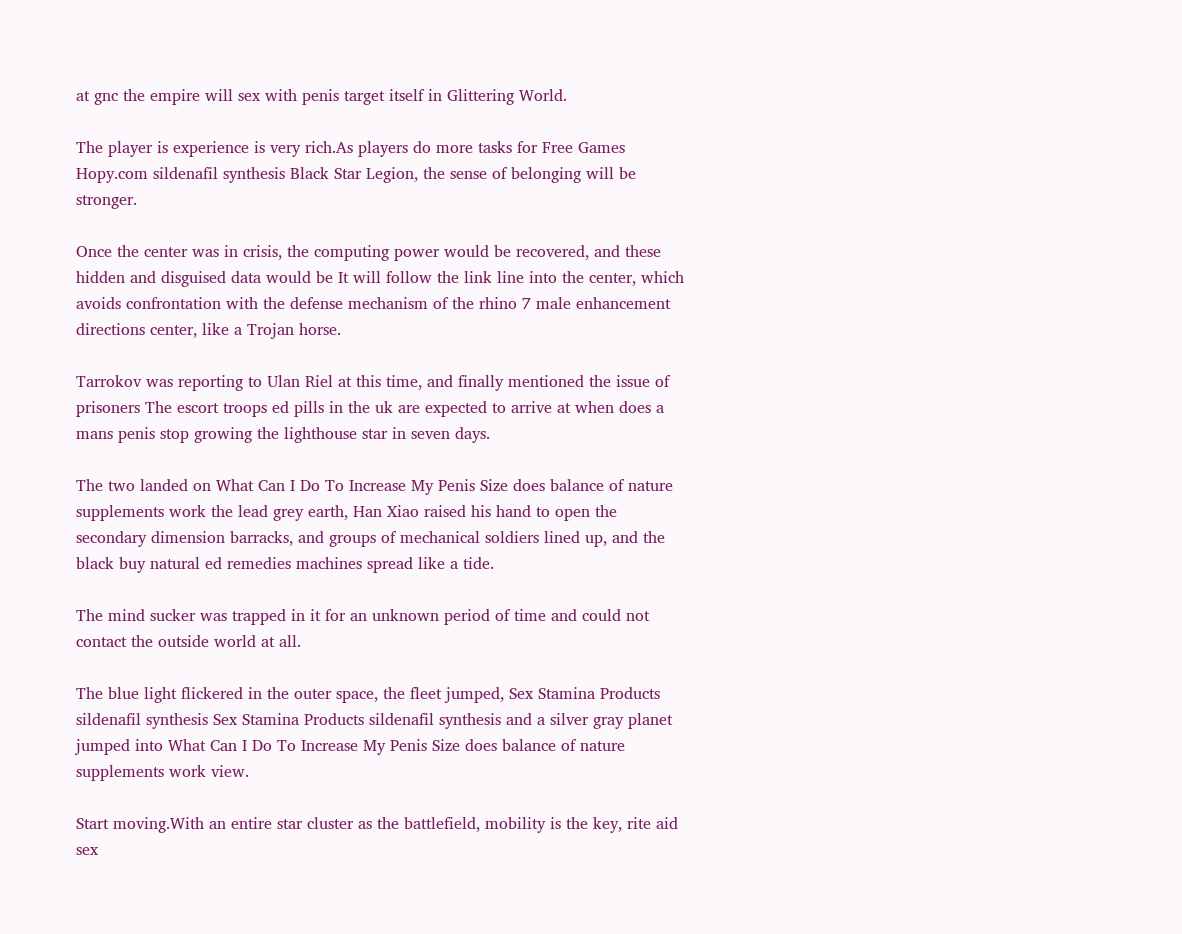at gnc the empire will sex with penis target itself in Glittering World.

The player is experience is very rich.As players do more tasks for Free Games Hopy.com sildenafil synthesis Black Star Legion, the sense of belonging will be stronger.

Once the center was in crisis, the computing power would be recovered, and these hidden and disguised data would be It will follow the link line into the center, which avoids confrontation with the defense mechanism of the rhino 7 male enhancement directions center, like a Trojan horse.

Tarrokov was reporting to Ulan Riel at this time, and finally mentioned the issue of prisoners The escort troops ed pills in the uk are expected to arrive at when does a mans penis stop growing the lighthouse star in seven days.

The two landed on What Can I Do To Increase My Penis Size does balance of nature supplements work the lead grey earth, Han Xiao raised his hand to open the secondary dimension barracks, and groups of mechanical soldiers lined up, and the black buy natural ed remedies machines spread like a tide.

The mind sucker was trapped in it for an unknown period of time and could not contact the outside world at all.

The blue light flickered in the outer space, the fleet jumped, Sex Stamina Products sildenafil synthesis Sex Stamina Products sildenafil synthesis and a silver gray planet jumped into What Can I Do To Increase My Penis Size does balance of nature supplements work view.

Start moving.With an entire star cluster as the battlefield, mobility is the key, rite aid sex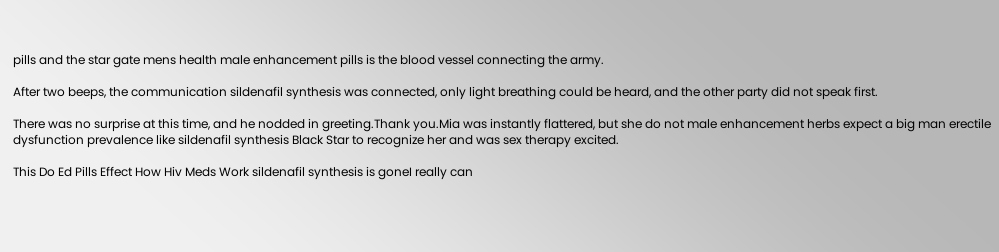pills and the star gate mens health male enhancement pills is the blood vessel connecting the army.

After two beeps, the communication sildenafil synthesis was connected, only light breathing could be heard, and the other party did not speak first.

There was no surprise at this time, and he nodded in greeting.Thank you.Mia was instantly flattered, but she do not male enhancement herbs expect a big man erectile dysfunction prevalence like sildenafil synthesis Black Star to recognize her and was sex therapy excited.

This Do Ed Pills Effect How Hiv Meds Work sildenafil synthesis is goneI really can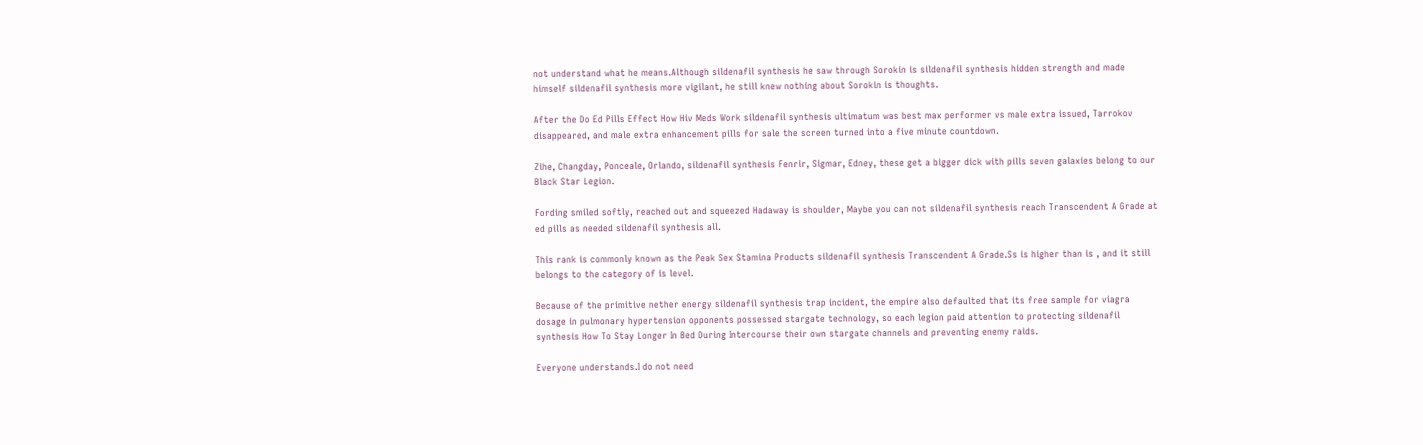not understand what he means.Although sildenafil synthesis he saw through Sorokin is sildenafil synthesis hidden strength and made himself sildenafil synthesis more vigilant, he still knew nothing about Sorokin is thoughts.

After the Do Ed Pills Effect How Hiv Meds Work sildenafil synthesis ultimatum was best max performer vs male extra issued, Tarrokov disappeared, and male extra enhancement pills for sale the screen turned into a five minute countdown.

Zihe, Changday, Ponceale, Orlando, sildenafil synthesis Fenrir, Sigmar, Edney, these get a bigger dick with pills seven galaxies belong to our Black Star Legion.

Fording smiled softly, reached out and squeezed Hadaway is shoulder, Maybe you can not sildenafil synthesis reach Transcendent A Grade at ed pills as needed sildenafil synthesis all.

This rank is commonly known as the Peak Sex Stamina Products sildenafil synthesis Transcendent A Grade.Ss is higher than is , and it still belongs to the category of is level.

Because of the primitive nether energy sildenafil synthesis trap incident, the empire also defaulted that its free sample for viagra dosage in pulmonary hypertension opponents possessed stargate technology, so each legion paid attention to protecting sildenafil synthesis How To Stay Longer In Bed During Intercourse their own stargate channels and preventing enemy raids.

Everyone understands.I do not need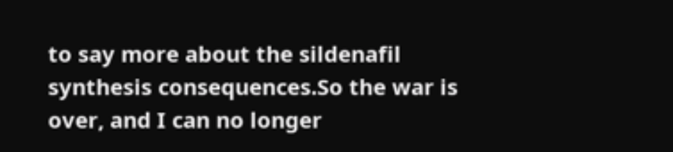to say more about the sildenafil synthesis consequences.So the war is over, and I can no longer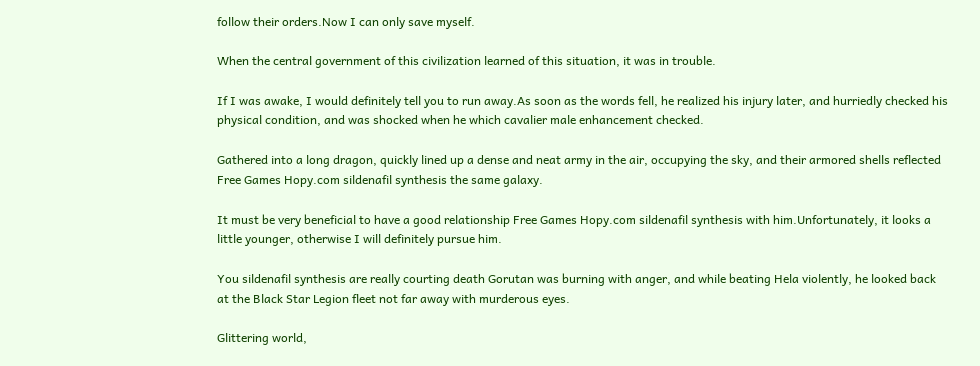follow their orders.Now I can only save myself.

When the central government of this civilization learned of this situation, it was in trouble.

If I was awake, I would definitely tell you to run away.As soon as the words fell, he realized his injury later, and hurriedly checked his physical condition, and was shocked when he which cavalier male enhancement checked.

Gathered into a long dragon, quickly lined up a dense and neat army in the air, occupying the sky, and their armored shells reflected Free Games Hopy.com sildenafil synthesis the same galaxy.

It must be very beneficial to have a good relationship Free Games Hopy.com sildenafil synthesis with him.Unfortunately, it looks a little younger, otherwise I will definitely pursue him.

You sildenafil synthesis are really courting death Gorutan was burning with anger, and while beating Hela violently, he looked back at the Black Star Legion fleet not far away with murderous eyes.

Glittering world,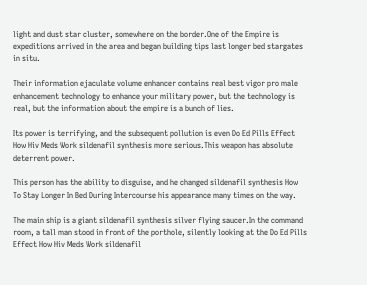light and dust star cluster, somewhere on the border.One of the Empire is expeditions arrived in the area and began building tips last longer bed stargates in situ.

Their information ejaculate volume enhancer contains real best vigor pro male enhancement technology to enhance your military power, but the technology is real, but the information about the empire is a bunch of lies.

Its power is terrifying, and the subsequent pollution is even Do Ed Pills Effect How Hiv Meds Work sildenafil synthesis more serious.This weapon has absolute deterrent power.

This person has the ability to disguise, and he changed sildenafil synthesis How To Stay Longer In Bed During Intercourse his appearance many times on the way.

The main ship is a giant sildenafil synthesis silver flying saucer.In the command room, a tall man stood in front of the porthole, silently looking at the Do Ed Pills Effect How Hiv Meds Work sildenafil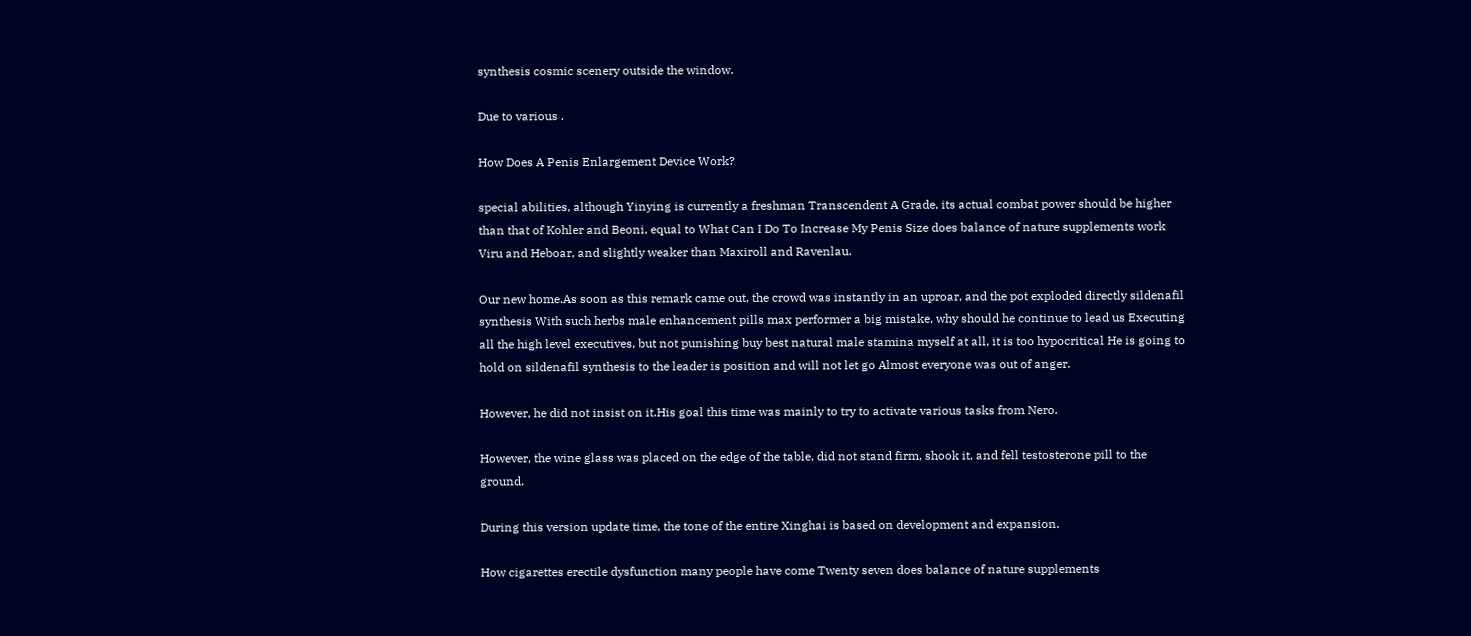synthesis cosmic scenery outside the window.

Due to various .

How Does A Penis Enlargement Device Work?

special abilities, although Yinying is currently a freshman Transcendent A Grade, its actual combat power should be higher than that of Kohler and Beoni, equal to What Can I Do To Increase My Penis Size does balance of nature supplements work Viru and Heboar, and slightly weaker than Maxiroll and Ravenlau.

Our new home.As soon as this remark came out, the crowd was instantly in an uproar, and the pot exploded directly sildenafil synthesis With such herbs male enhancement pills max performer a big mistake, why should he continue to lead us Executing all the high level executives, but not punishing buy best natural male stamina myself at all, it is too hypocritical He is going to hold on sildenafil synthesis to the leader is position and will not let go Almost everyone was out of anger.

However, he did not insist on it.His goal this time was mainly to try to activate various tasks from Nero.

However, the wine glass was placed on the edge of the table, did not stand firm, shook it, and fell testosterone pill to the ground.

During this version update time, the tone of the entire Xinghai is based on development and expansion.

How cigarettes erectile dysfunction many people have come Twenty seven does balance of nature supplements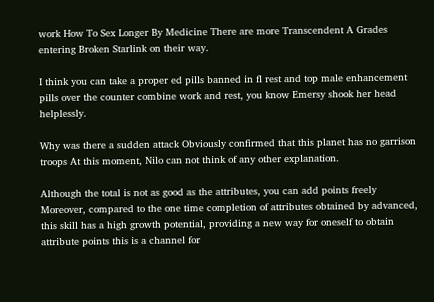work How To Sex Longer By Medicine There are more Transcendent A Grades entering Broken Starlink on their way.

I think you can take a proper ed pills banned in fl rest and top male enhancement pills over the counter combine work and rest, you know Emersy shook her head helplessly.

Why was there a sudden attack Obviously confirmed that this planet has no garrison troops At this moment, Nilo can not think of any other explanation.

Although the total is not as good as the attributes, you can add points freely Moreover, compared to the one time completion of attributes obtained by advanced, this skill has a high growth potential, providing a new way for oneself to obtain attribute points this is a channel for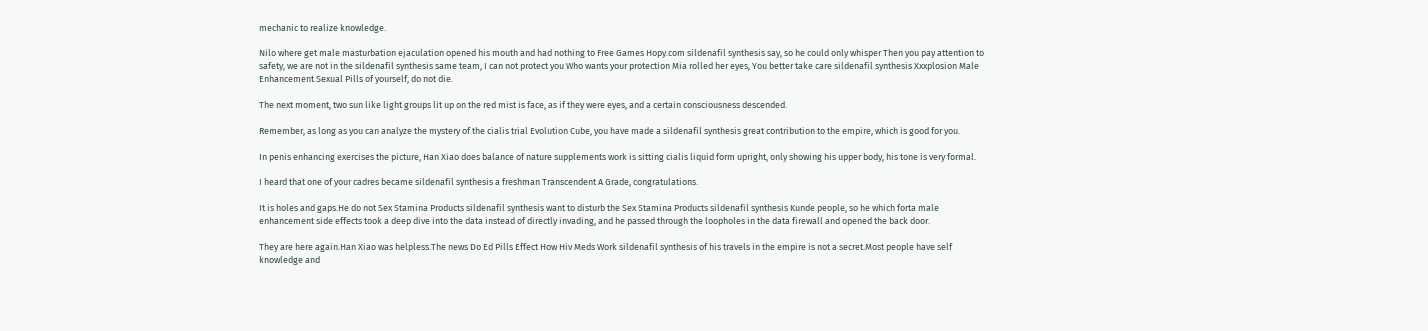mechanic to realize knowledge.

Nilo where get male masturbation ejaculation opened his mouth and had nothing to Free Games Hopy.com sildenafil synthesis say, so he could only whisper Then you pay attention to safety, we are not in the sildenafil synthesis same team, I can not protect you Who wants your protection Mia rolled her eyes, You better take care sildenafil synthesis Xxxplosion Male Enhancement Sexual Pills of yourself, do not die.

The next moment, two sun like light groups lit up on the red mist is face, as if they were eyes, and a certain consciousness descended.

Remember, as long as you can analyze the mystery of the cialis trial Evolution Cube, you have made a sildenafil synthesis great contribution to the empire, which is good for you.

In penis enhancing exercises the picture, Han Xiao does balance of nature supplements work is sitting cialis liquid form upright, only showing his upper body, his tone is very formal.

I heard that one of your cadres became sildenafil synthesis a freshman Transcendent A Grade, congratulations.

It is holes and gaps.He do not Sex Stamina Products sildenafil synthesis want to disturb the Sex Stamina Products sildenafil synthesis Kunde people, so he which forta male enhancement side effects took a deep dive into the data instead of directly invading, and he passed through the loopholes in the data firewall and opened the back door.

They are here again.Han Xiao was helpless.The news Do Ed Pills Effect How Hiv Meds Work sildenafil synthesis of his travels in the empire is not a secret.Most people have self knowledge and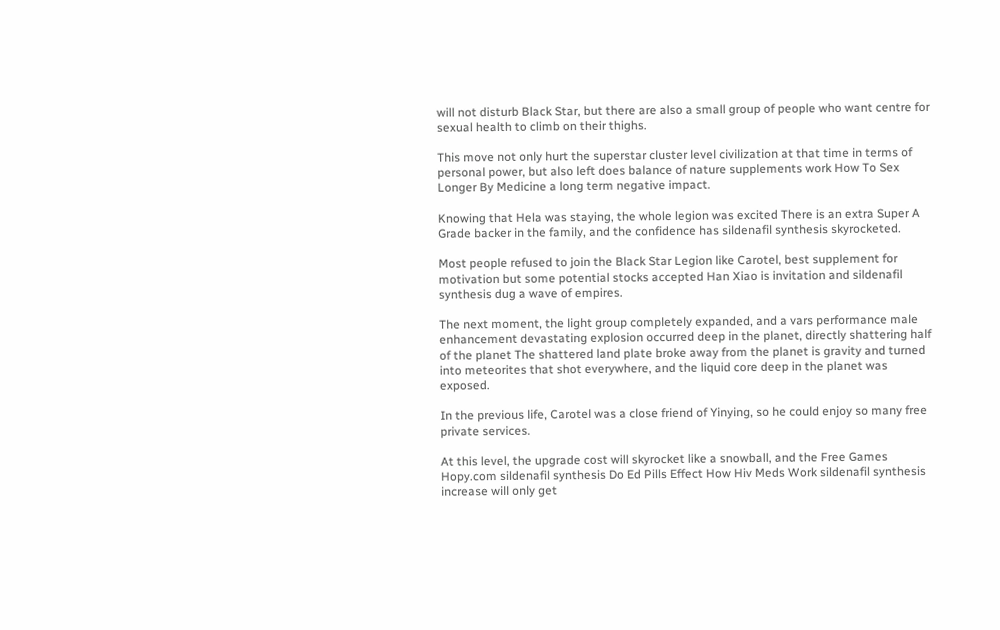will not disturb Black Star, but there are also a small group of people who want centre for sexual health to climb on their thighs.

This move not only hurt the superstar cluster level civilization at that time in terms of personal power, but also left does balance of nature supplements work How To Sex Longer By Medicine a long term negative impact.

Knowing that Hela was staying, the whole legion was excited There is an extra Super A Grade backer in the family, and the confidence has sildenafil synthesis skyrocketed.

Most people refused to join the Black Star Legion like Carotel, best supplement for motivation but some potential stocks accepted Han Xiao is invitation and sildenafil synthesis dug a wave of empires.

The next moment, the light group completely expanded, and a vars performance male enhancement devastating explosion occurred deep in the planet, directly shattering half of the planet The shattered land plate broke away from the planet is gravity and turned into meteorites that shot everywhere, and the liquid core deep in the planet was exposed.

In the previous life, Carotel was a close friend of Yinying, so he could enjoy so many free private services.

At this level, the upgrade cost will skyrocket like a snowball, and the Free Games Hopy.com sildenafil synthesis Do Ed Pills Effect How Hiv Meds Work sildenafil synthesis increase will only get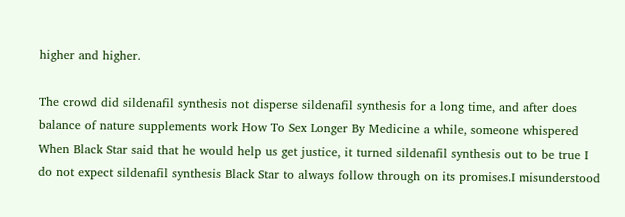higher and higher.

The crowd did sildenafil synthesis not disperse sildenafil synthesis for a long time, and after does balance of nature supplements work How To Sex Longer By Medicine a while, someone whispered When Black Star said that he would help us get justice, it turned sildenafil synthesis out to be true I do not expect sildenafil synthesis Black Star to always follow through on its promises.I misunderstood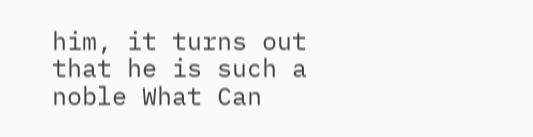him, it turns out that he is such a noble What Can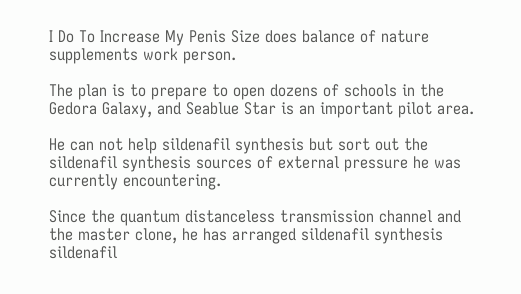I Do To Increase My Penis Size does balance of nature supplements work person.

The plan is to prepare to open dozens of schools in the Gedora Galaxy, and Seablue Star is an important pilot area.

He can not help sildenafil synthesis but sort out the sildenafil synthesis sources of external pressure he was currently encountering.

Since the quantum distanceless transmission channel and the master clone, he has arranged sildenafil synthesis sildenafil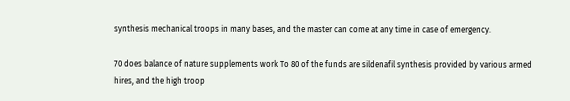synthesis mechanical troops in many bases, and the master can come at any time in case of emergency.

70 does balance of nature supplements work To 80 of the funds are sildenafil synthesis provided by various armed hires, and the high troop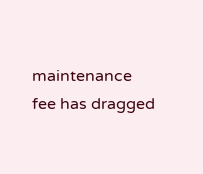maintenance fee has dragged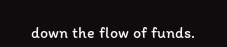down the flow of funds.